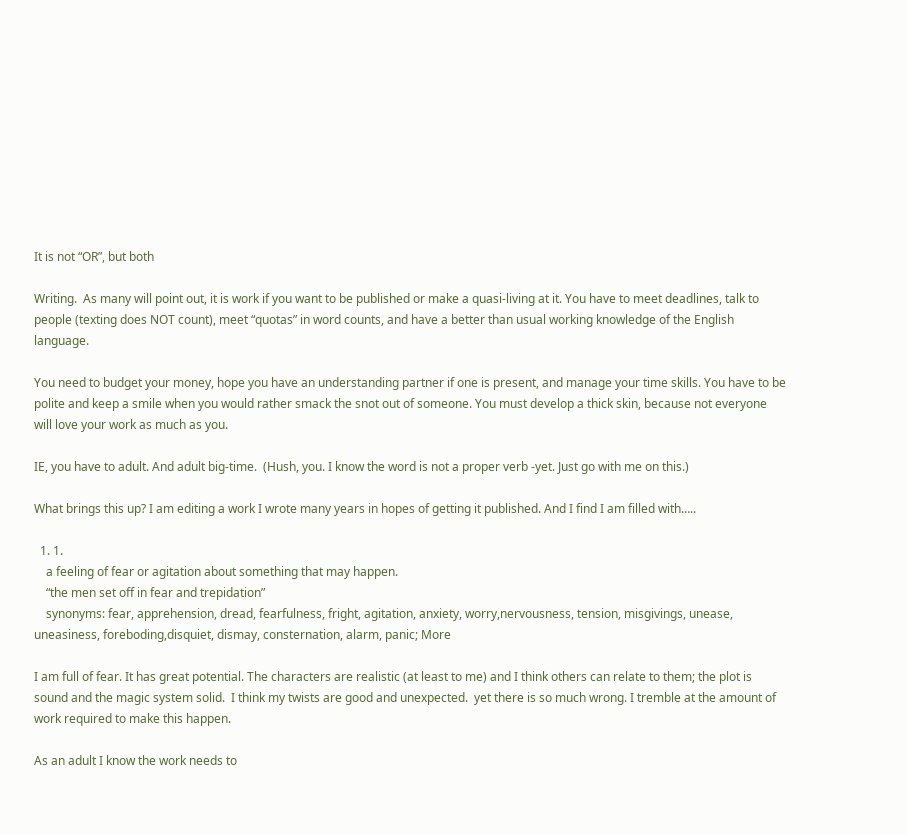It is not “OR”, but both

Writing.  As many will point out, it is work if you want to be published or make a quasi-living at it. You have to meet deadlines, talk to people (texting does NOT count), meet “quotas” in word counts, and have a better than usual working knowledge of the English language.

You need to budget your money, hope you have an understanding partner if one is present, and manage your time skills. You have to be polite and keep a smile when you would rather smack the snot out of someone. You must develop a thick skin, because not everyone will love your work as much as you.

IE, you have to adult. And adult big-time.  (Hush, you. I know the word is not a proper verb -yet. Just go with me on this.)

What brings this up? I am editing a work I wrote many years in hopes of getting it published. And I find I am filled with…..

  1. 1.
    a feeling of fear or agitation about something that may happen.
    “the men set off in fear and trepidation”
    synonyms: fear, apprehension, dread, fearfulness, fright, agitation, anxiety, worry,nervousness, tension, misgivings, unease, uneasiness, foreboding,disquiet, dismay, consternation, alarm, panic; More

I am full of fear. It has great potential. The characters are realistic (at least to me) and I think others can relate to them; the plot is sound and the magic system solid.  I think my twists are good and unexpected.  yet there is so much wrong. I tremble at the amount of work required to make this happen.

As an adult I know the work needs to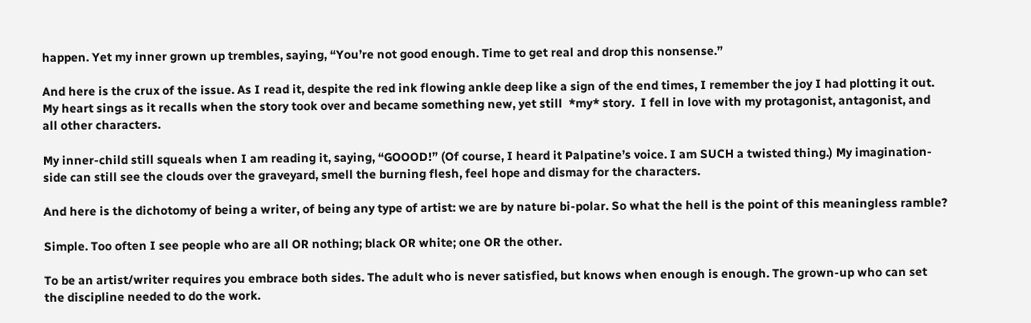happen. Yet my inner grown up trembles, saying, “You’re not good enough. Time to get real and drop this nonsense.”

And here is the crux of the issue. As I read it, despite the red ink flowing ankle deep like a sign of the end times, I remember the joy I had plotting it out. My heart sings as it recalls when the story took over and became something new, yet still  *my* story.  I fell in love with my protagonist, antagonist, and all other characters.

My inner-child still squeals when I am reading it, saying, “GOOOD!” (Of course, I heard it Palpatine’s voice. I am SUCH a twisted thing.) My imagination-side can still see the clouds over the graveyard, smell the burning flesh, feel hope and dismay for the characters.

And here is the dichotomy of being a writer, of being any type of artist: we are by nature bi-polar. So what the hell is the point of this meaningless ramble?

Simple. Too often I see people who are all OR nothing; black OR white; one OR the other.

To be an artist/writer requires you embrace both sides. The adult who is never satisfied, but knows when enough is enough. The grown-up who can set the discipline needed to do the work.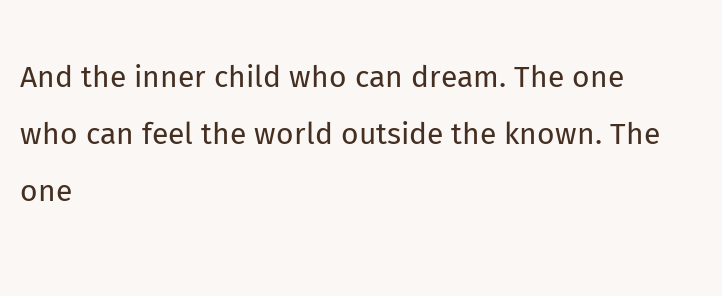And the inner child who can dream. The one who can feel the world outside the known. The one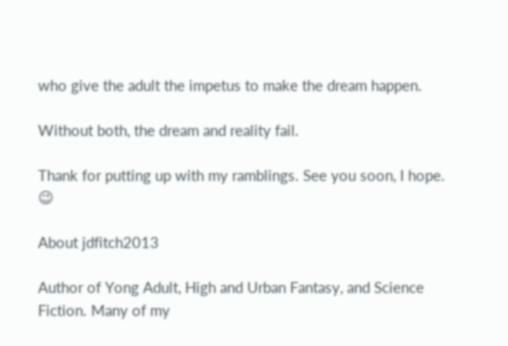who give the adult the impetus to make the dream happen.

Without both, the dream and reality fail.

Thank for putting up with my ramblings. See you soon, I hope.  😉

About jdfitch2013

Author of Yong Adult, High and Urban Fantasy, and Science Fiction. Many of my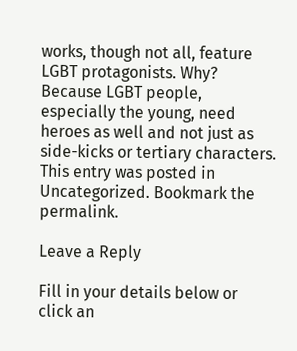works, though not all, feature LGBT protagonists. Why? Because LGBT people, especially the young, need heroes as well and not just as side-kicks or tertiary characters.
This entry was posted in Uncategorized. Bookmark the permalink.

Leave a Reply

Fill in your details below or click an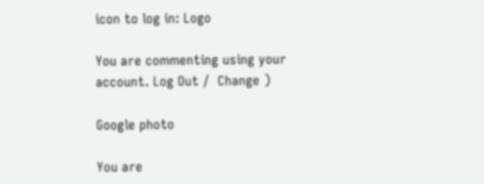icon to log in: Logo

You are commenting using your account. Log Out /  Change )

Google photo

You are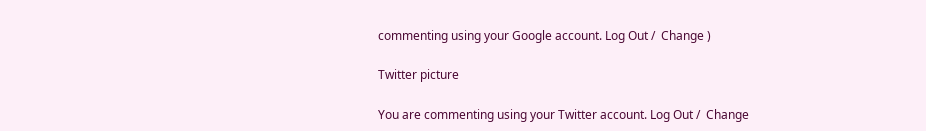commenting using your Google account. Log Out /  Change )

Twitter picture

You are commenting using your Twitter account. Log Out /  Change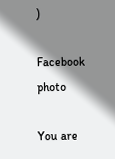)

Facebook photo

You are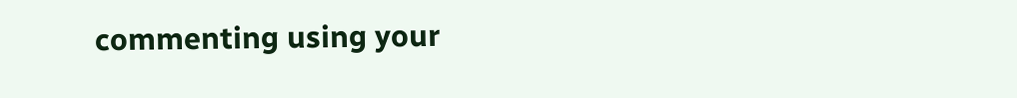commenting using your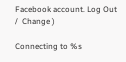Facebook account. Log Out /  Change )

Connecting to %s